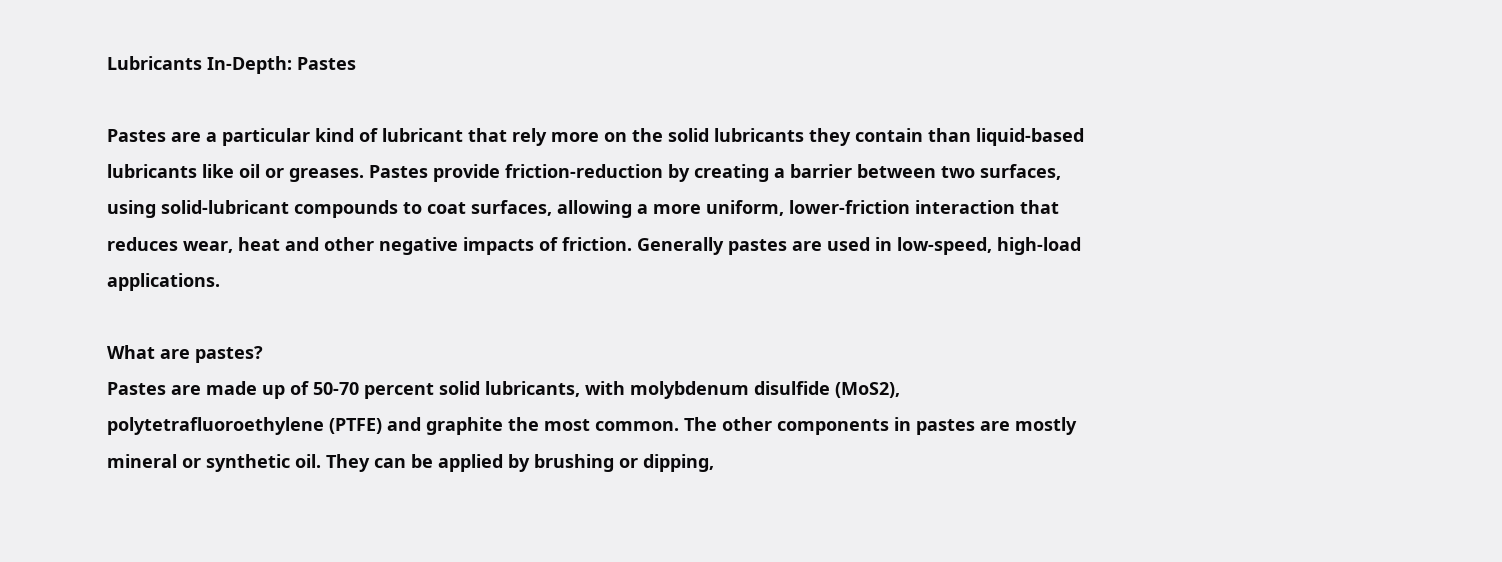Lubricants In-Depth: Pastes

Pastes are a particular kind of lubricant that rely more on the solid lubricants they contain than liquid-based lubricants like oil or greases. Pastes provide friction-reduction by creating a barrier between two surfaces, using solid-lubricant compounds to coat surfaces, allowing a more uniform, lower-friction interaction that reduces wear, heat and other negative impacts of friction. Generally pastes are used in low-speed, high-load applications.

What are pastes?
Pastes are made up of 50-70 percent solid lubricants, with molybdenum disulfide (MoS2), polytetrafluoroethylene (PTFE) and graphite the most common. The other components in pastes are mostly mineral or synthetic oil. They can be applied by brushing or dipping,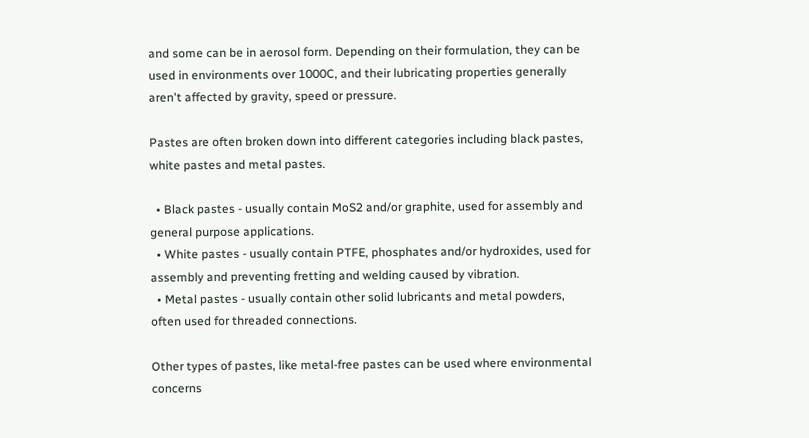and some can be in aerosol form. Depending on their formulation, they can be used in environments over 1000C, and their lubricating properties generally aren't affected by gravity, speed or pressure.

Pastes are often broken down into different categories including black pastes, white pastes and metal pastes.

  • Black pastes - usually contain MoS2 and/or graphite, used for assembly and general purpose applications.
  • White pastes - usually contain PTFE, phosphates and/or hydroxides, used for assembly and preventing fretting and welding caused by vibration.
  • Metal pastes - usually contain other solid lubricants and metal powders, often used for threaded connections.

Other types of pastes, like metal-free pastes can be used where environmental concerns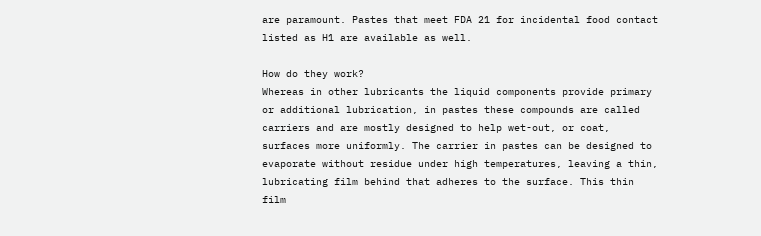are paramount. Pastes that meet FDA 21 for incidental food contact listed as H1 are available as well.

How do they work?
Whereas in other lubricants the liquid components provide primary or additional lubrication, in pastes these compounds are called carriers and are mostly designed to help wet-out, or coat, surfaces more uniformly. The carrier in pastes can be designed to evaporate without residue under high temperatures, leaving a thin, lubricating film behind that adheres to the surface. This thin film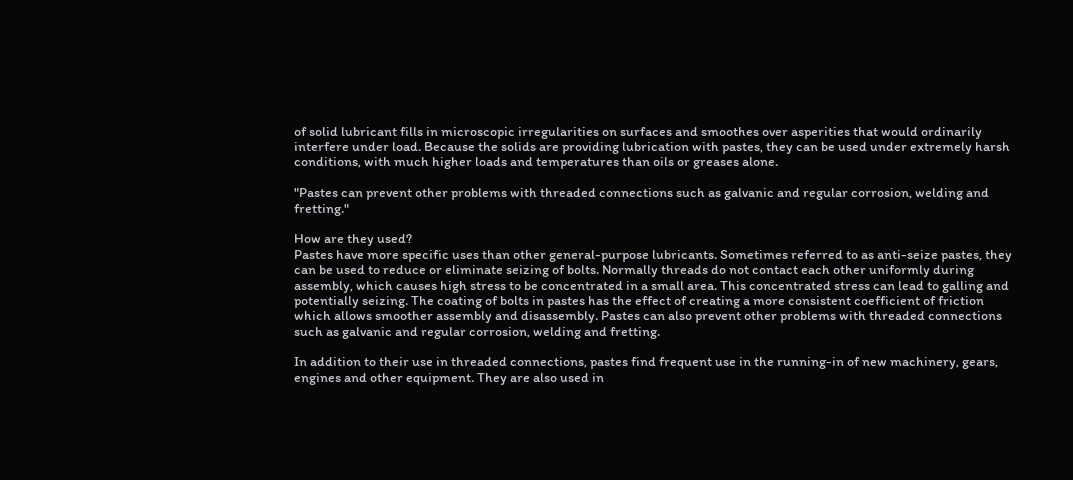of solid lubricant fills in microscopic irregularities on surfaces and smoothes over asperities that would ordinarily interfere under load. Because the solids are providing lubrication with pastes, they can be used under extremely harsh conditions, with much higher loads and temperatures than oils or greases alone.

"Pastes can prevent other problems with threaded connections such as galvanic and regular corrosion, welding and fretting."

How are they used?
Pastes have more specific uses than other general-purpose lubricants. Sometimes referred to as anti-seize pastes, they can be used to reduce or eliminate seizing of bolts. Normally threads do not contact each other uniformly during assembly, which causes high stress to be concentrated in a small area. This concentrated stress can lead to galling and potentially seizing. The coating of bolts in pastes has the effect of creating a more consistent coefficient of friction which allows smoother assembly and disassembly. Pastes can also prevent other problems with threaded connections such as galvanic and regular corrosion, welding and fretting.

In addition to their use in threaded connections, pastes find frequent use in the running-in of new machinery, gears, engines and other equipment. They are also used in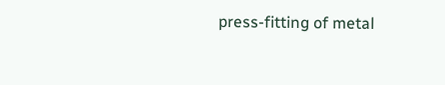press-fitting of metal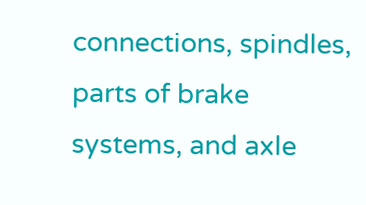connections, spindles, parts of brake systems, and axle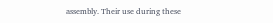assembly. Their use during these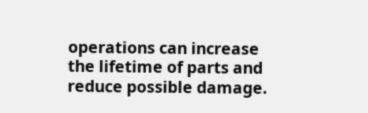operations can increase the lifetime of parts and reduce possible damage.